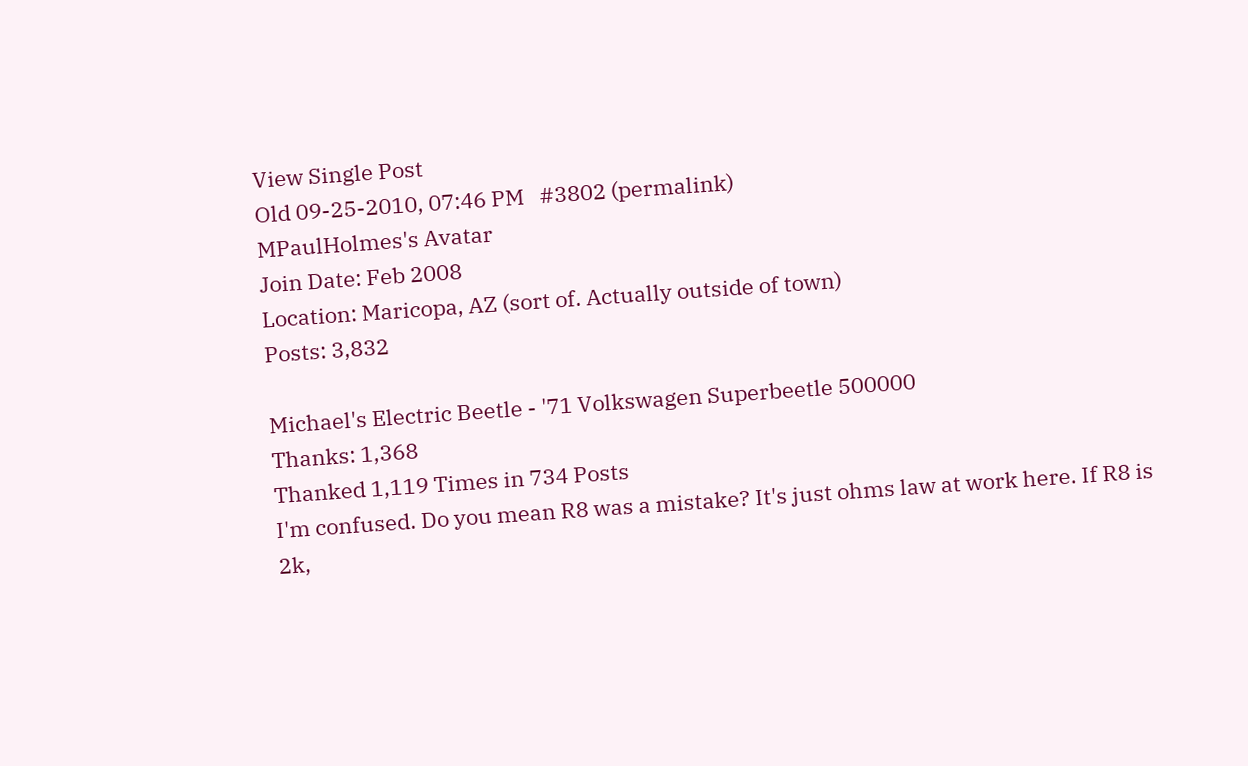View Single Post
Old 09-25-2010, 07:46 PM   #3802 (permalink)
MPaulHolmes's Avatar
Join Date: Feb 2008
Location: Maricopa, AZ (sort of. Actually outside of town)
Posts: 3,832

Michael's Electric Beetle - '71 Volkswagen Superbeetle 500000
Thanks: 1,368
Thanked 1,119 Times in 734 Posts
I'm confused. Do you mean R8 was a mistake? It's just ohms law at work here. If R8 is 2k,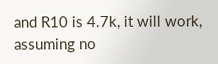and R10 is 4.7k, it will work, assuming no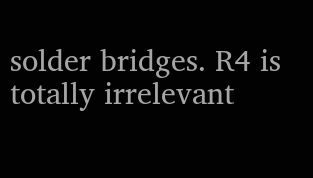solder bridges. R4 is totally irrelevant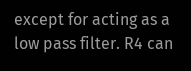except for acting as a low pass filter. R4 can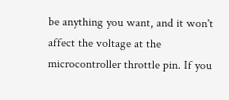be anything you want, and it won't affect the voltage at the microcontroller throttle pin. If you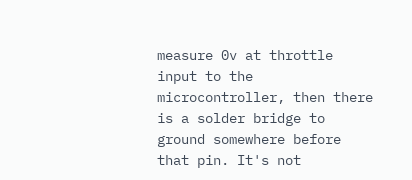measure 0v at throttle input to the microcontroller, then there is a solder bridge to ground somewhere before that pin. It's not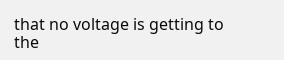that no voltage is getting to the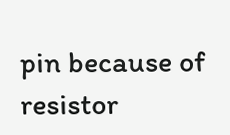pin because of resistor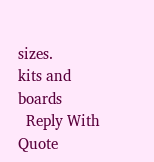sizes.
kits and boards
  Reply With Quote